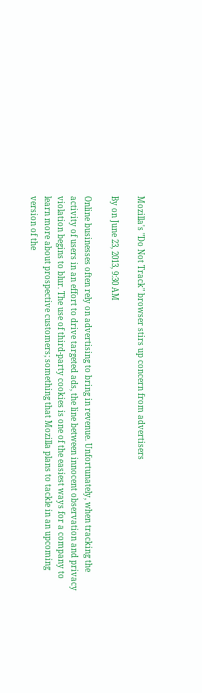Mozilla's "Do Not Track" browser stirs up concern from advertisers

By on June 23, 2013, 9:30 AM

Online businesses often rely on advertising to bring in revenue. Unfortunately, when tracking the activity of users in an effort to drive targeted ads, the line between innocent observation and privacy violation begins to blur. The use of third-party cookies is one of the easiest ways for a company to learn more about prospective customers; something that Mozilla plans to tackle in an upcoming version of the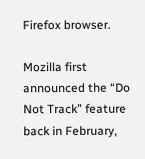Firefox browser.

Mozilla first announced the “Do Not Track” feature back in February,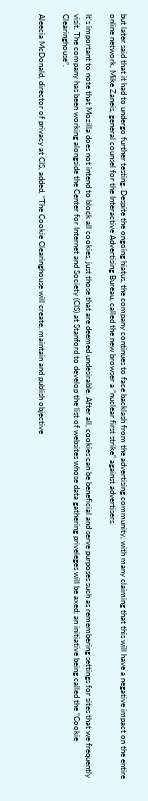but later said that it had to undergo further testing. Despite the ongoing hiatus, the company continues to face backlash from the advertising community, with many claiming that this will have a negative impact on the entire online network. Mike Zaneis, general counsel for the Interactive Advertising Bureau, called the new browser a “nuclear first strike” against advertisers.

It’s important to note that Mozilla does not intend to block all cookies, just those that are deemed undesirable. After all, cookies can be beneficial and serve purposes such as remembering settings for sites that we frequently visit. The company has been working alongside the Center for Internet and Society (CIS) at Stanford to develop the list of websites whose data gathering priveleges will be axed; an initiative being called the “Cookie Clearinghouse”.

Aleecia McDonald, director of privacy at CIS, added, “The Cookie Clearinghouse will create, maintain and publish objective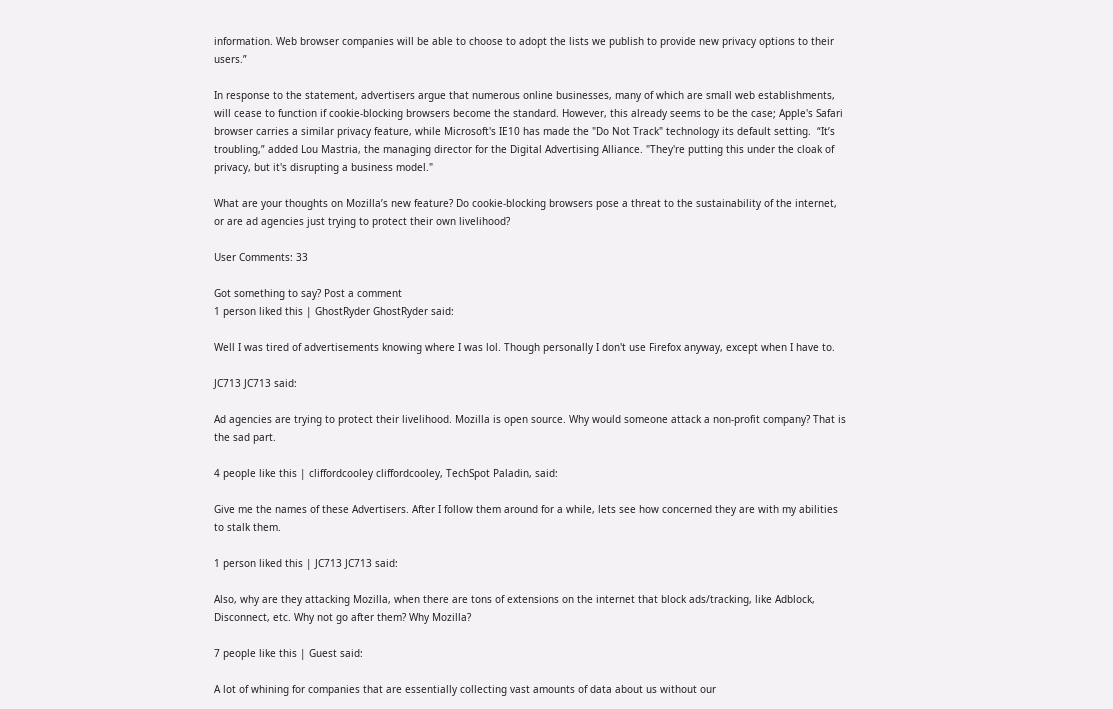information. Web browser companies will be able to choose to adopt the lists we publish to provide new privacy options to their users.”

In response to the statement, advertisers argue that numerous online businesses, many of which are small web establishments, will cease to function if cookie-blocking browsers become the standard. However, this already seems to be the case; Apple's Safari browser carries a similar privacy feature, while Microsoft's IE10 has made the "Do Not Track" technology its default setting.  “It’s troubling,” added Lou Mastria, the managing director for the Digital Advertising Alliance. "They're putting this under the cloak of privacy, but it's disrupting a business model."

What are your thoughts on Mozilla’s new feature? Do cookie-blocking browsers pose a threat to the sustainability of the internet, or are ad agencies just trying to protect their own livelihood?

User Comments: 33

Got something to say? Post a comment
1 person liked this | GhostRyder GhostRyder said:

Well I was tired of advertisements knowing where I was lol. Though personally I don't use Firefox anyway, except when I have to.

JC713 JC713 said:

Ad agencies are trying to protect their livelihood. Mozilla is open source. Why would someone attack a non-profit company? That is the sad part.

4 people like this | cliffordcooley cliffordcooley, TechSpot Paladin, said:

Give me the names of these Advertisers. After I follow them around for a while, lets see how concerned they are with my abilities to stalk them.

1 person liked this | JC713 JC713 said:

Also, why are they attacking Mozilla, when there are tons of extensions on the internet that block ads/tracking, like Adblock, Disconnect, etc. Why not go after them? Why Mozilla?

7 people like this | Guest said:

A lot of whining for companies that are essentially collecting vast amounts of data about us without our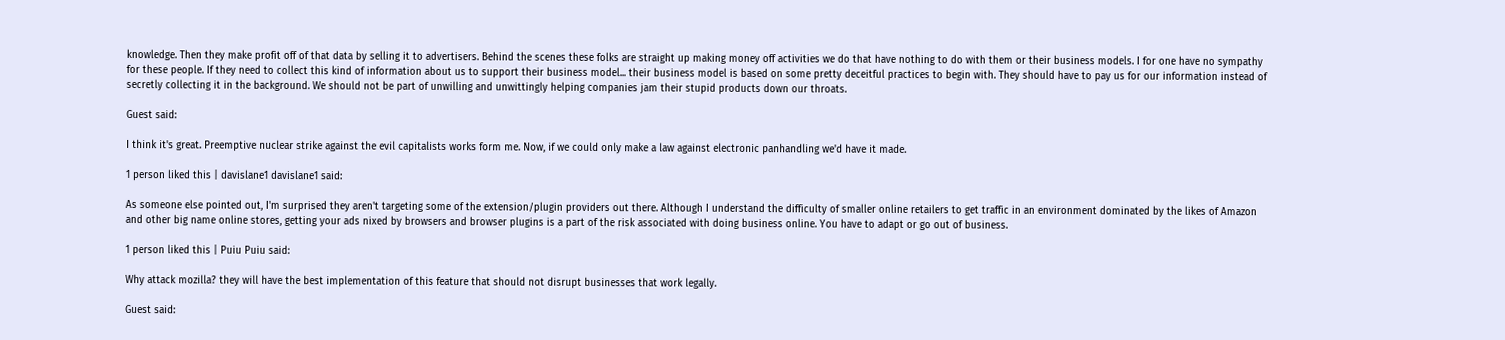knowledge. Then they make profit off of that data by selling it to advertisers. Behind the scenes these folks are straight up making money off activities we do that have nothing to do with them or their business models. I for one have no sympathy for these people. If they need to collect this kind of information about us to support their business model... their business model is based on some pretty deceitful practices to begin with. They should have to pay us for our information instead of secretly collecting it in the background. We should not be part of unwilling and unwittingly helping companies jam their stupid products down our throats.

Guest said:

I think it's great. Preemptive nuclear strike against the evil capitalists works form me. Now, if we could only make a law against electronic panhandling we'd have it made.

1 person liked this | davislane1 davislane1 said:

As someone else pointed out, I'm surprised they aren't targeting some of the extension/plugin providers out there. Although I understand the difficulty of smaller online retailers to get traffic in an environment dominated by the likes of Amazon and other big name online stores, getting your ads nixed by browsers and browser plugins is a part of the risk associated with doing business online. You have to adapt or go out of business.

1 person liked this | Puiu Puiu said:

Why attack mozilla? they will have the best implementation of this feature that should not disrupt businesses that work legally.

Guest said: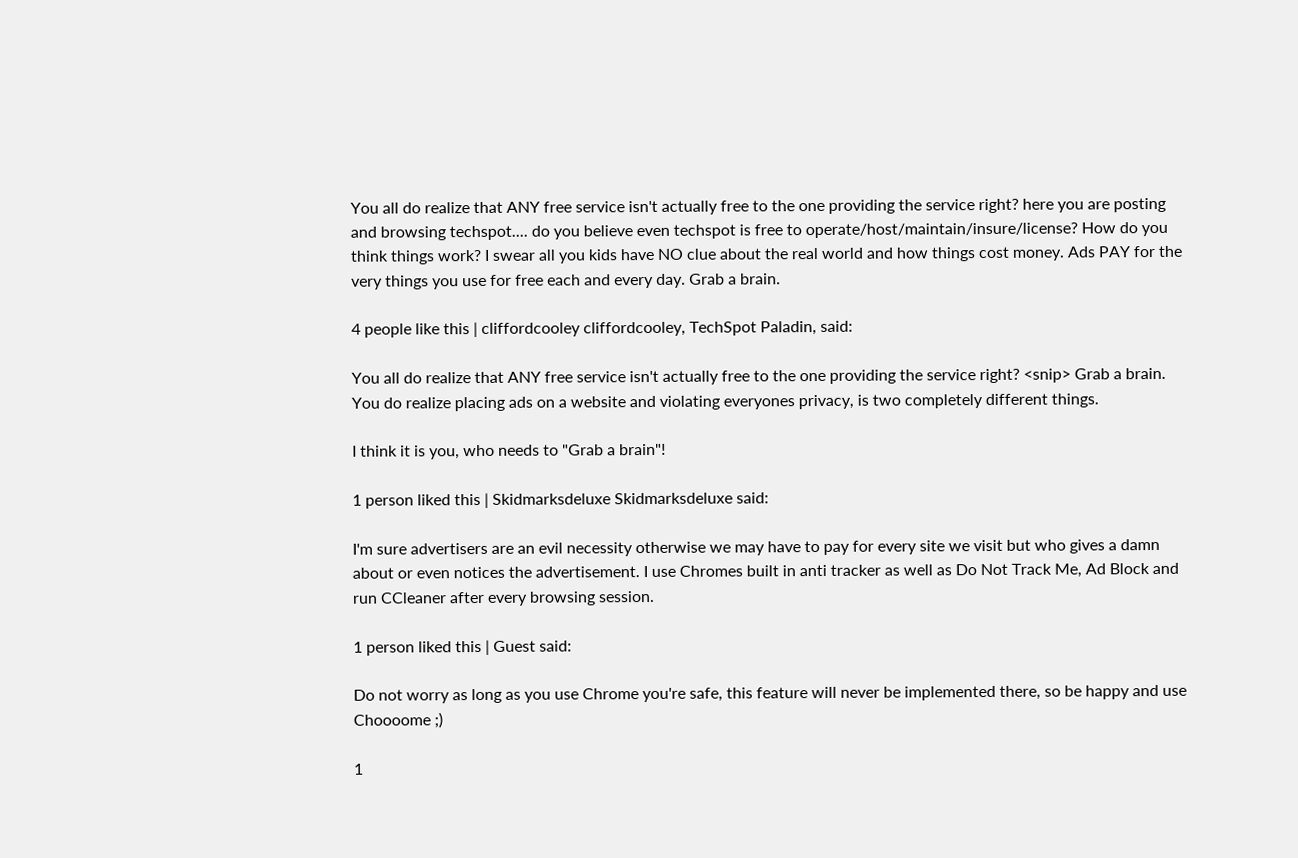You all do realize that ANY free service isn't actually free to the one providing the service right? here you are posting and browsing techspot.... do you believe even techspot is free to operate/host/maintain/insure/license? How do you think things work? I swear all you kids have NO clue about the real world and how things cost money. Ads PAY for the very things you use for free each and every day. Grab a brain.

4 people like this | cliffordcooley cliffordcooley, TechSpot Paladin, said:

You all do realize that ANY free service isn't actually free to the one providing the service right? <snip> Grab a brain.
You do realize placing ads on a website and violating everyones privacy, is two completely different things.

I think it is you, who needs to "Grab a brain"!

1 person liked this | Skidmarksdeluxe Skidmarksdeluxe said:

I'm sure advertisers are an evil necessity otherwise we may have to pay for every site we visit but who gives a damn about or even notices the advertisement. I use Chromes built in anti tracker as well as Do Not Track Me, Ad Block and run CCleaner after every browsing session.

1 person liked this | Guest said:

Do not worry as long as you use Chrome you're safe, this feature will never be implemented there, so be happy and use Choooome ;)

1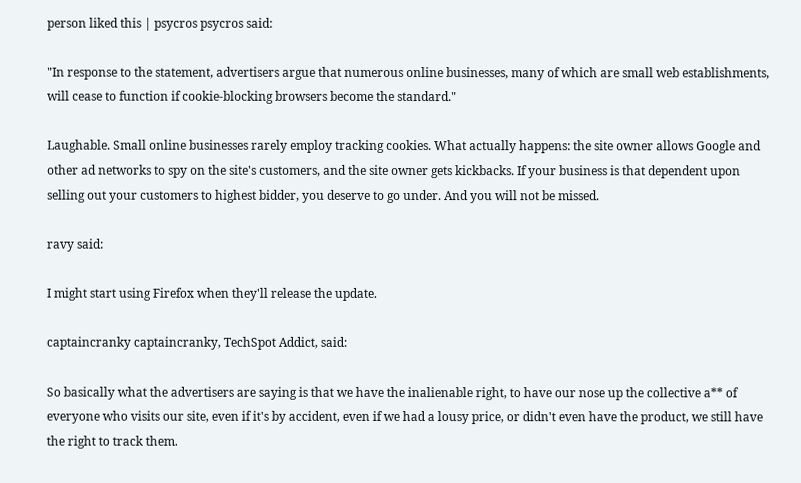person liked this | psycros psycros said:

"In response to the statement, advertisers argue that numerous online businesses, many of which are small web establishments, will cease to function if cookie-blocking browsers become the standard."

Laughable. Small online businesses rarely employ tracking cookies. What actually happens: the site owner allows Google and other ad networks to spy on the site's customers, and the site owner gets kickbacks. If your business is that dependent upon selling out your customers to highest bidder, you deserve to go under. And you will not be missed.

ravy said:

I might start using Firefox when they'll release the update.

captaincranky captaincranky, TechSpot Addict, said:

So basically what the advertisers are saying is that we have the inalienable right, to have our nose up the collective a** of everyone who visits our site, even if it's by accident, even if we had a lousy price, or didn't even have the product, we still have the right to track them.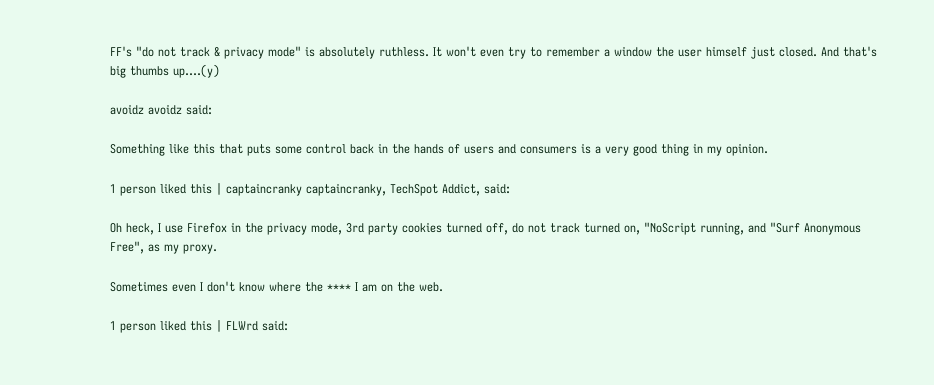FF's "do not track & privacy mode" is absolutely ruthless. It won't even try to remember a window the user himself just closed. And that's big thumbs up....(y)

avoidz avoidz said:

Something like this that puts some control back in the hands of users and consumers is a very good thing in my opinion.

1 person liked this | captaincranky captaincranky, TechSpot Addict, said:

Oh heck, I use Firefox in the privacy mode, 3rd party cookies turned off, do not track turned on, "NoScript running, and "Surf Anonymous Free", as my proxy.

Sometimes even I don't know where the **** I am on the web.

1 person liked this | FLWrd said: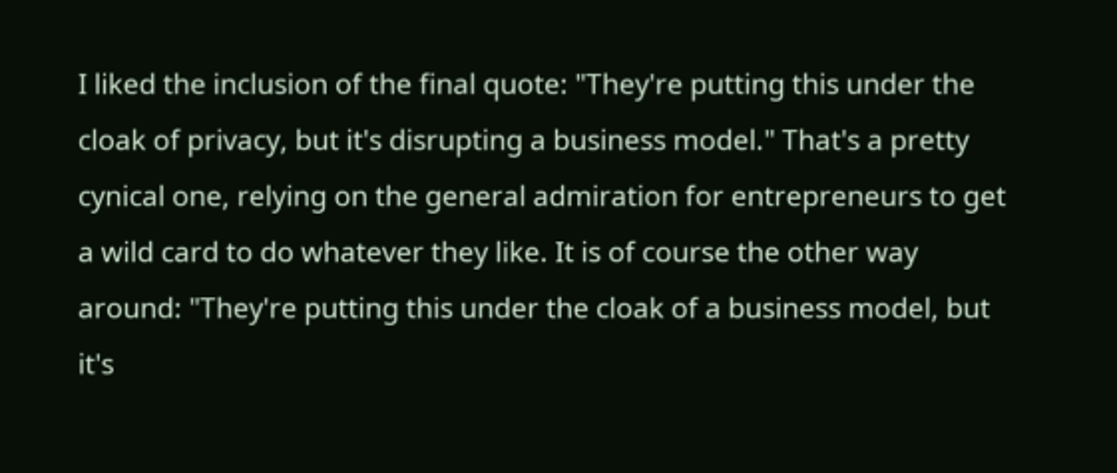I liked the inclusion of the final quote: "They're putting this under the cloak of privacy, but it's disrupting a business model." That's a pretty cynical one, relying on the general admiration for entrepreneurs to get a wild card to do whatever they like. It is of course the other way around: "They're putting this under the cloak of a business model, but it's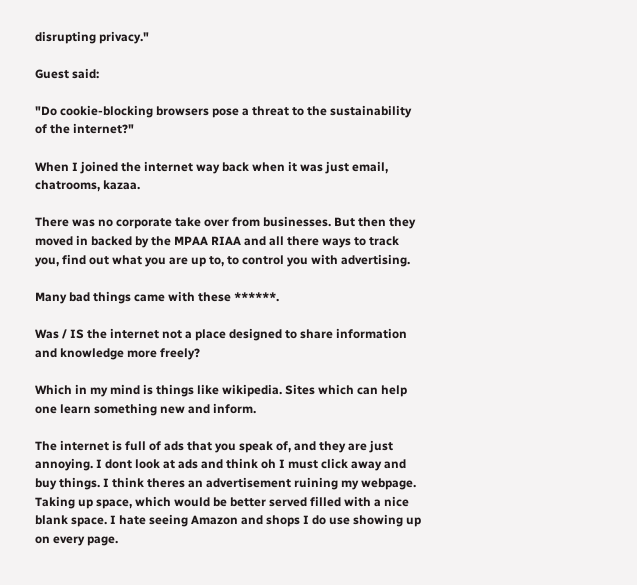disrupting privacy."

Guest said:

"Do cookie-blocking browsers pose a threat to the sustainability of the internet?"

When I joined the internet way back when it was just email, chatrooms, kazaa.

There was no corporate take over from businesses. But then they moved in backed by the MPAA RIAA and all there ways to track you, find out what you are up to, to control you with advertising.

Many bad things came with these ******.

Was / IS the internet not a place designed to share information and knowledge more freely?

Which in my mind is things like wikipedia. Sites which can help one learn something new and inform.

The internet is full of ads that you speak of, and they are just annoying. I dont look at ads and think oh I must click away and buy things. I think theres an advertisement ruining my webpage. Taking up space, which would be better served filled with a nice blank space. I hate seeing Amazon and shops I do use showing up on every page.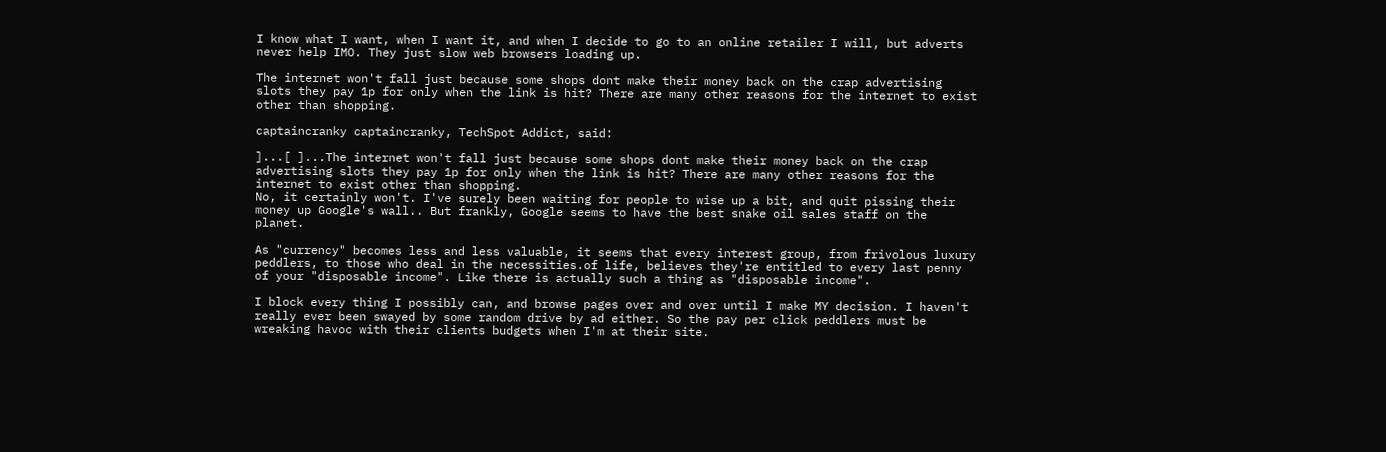I know what I want, when I want it, and when I decide to go to an online retailer I will, but adverts never help IMO. They just slow web browsers loading up.

The internet won't fall just because some shops dont make their money back on the crap advertising slots they pay 1p for only when the link is hit? There are many other reasons for the internet to exist other than shopping.

captaincranky captaincranky, TechSpot Addict, said:

]...[ ]...The internet won't fall just because some shops dont make their money back on the crap advertising slots they pay 1p for only when the link is hit? There are many other reasons for the internet to exist other than shopping.
No, it certainly won't. I've surely been waiting for people to wise up a bit, and quit pissing their money up Google's wall.. But frankly, Google seems to have the best snake oil sales staff on the planet.

As "currency" becomes less and less valuable, it seems that every interest group, from frivolous luxury peddlers, to those who deal in the necessities.of life, believes they're entitled to every last penny of your "disposable income". Like there is actually such a thing as "disposable income".

I block every thing I possibly can, and browse pages over and over until I make MY decision. I haven't really ever been swayed by some random drive by ad either. So the pay per click peddlers must be wreaking havoc with their clients budgets when I'm at their site.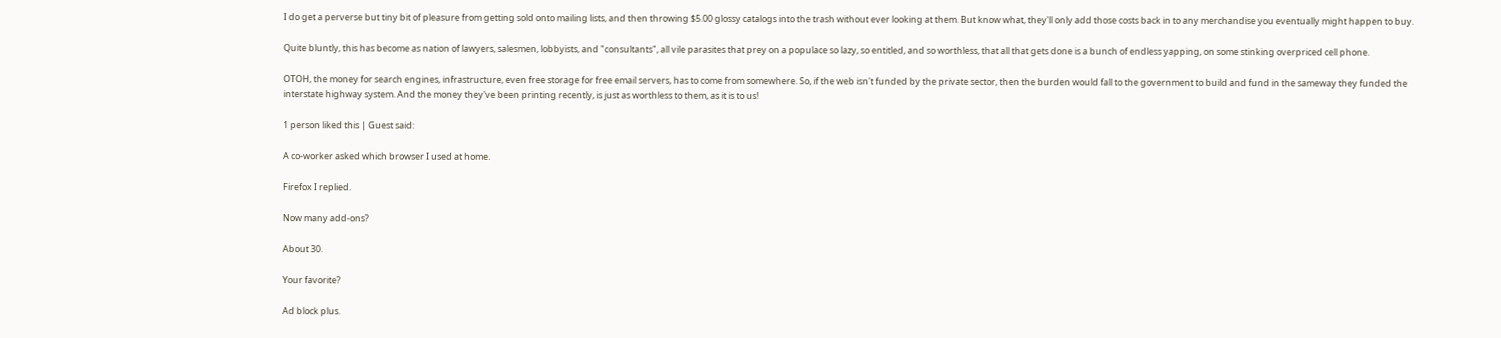I do get a perverse but tiny bit of pleasure from getting sold onto mailing lists, and then throwing $5.00 glossy catalogs into the trash without ever looking at them. But know what, they'll only add those costs back in to any merchandise you eventually might happen to buy.

Quite bluntly, this has become as nation of lawyers, salesmen, lobbyists, and "consultants", all vile parasites that prey on a populace so lazy, so entitled, and so worthless, that all that gets done is a bunch of endless yapping, on some stinking overpriced cell phone.

OTOH, the money for search engines, infrastructure, even free storage for free email servers, has to come from somewhere. So, if the web isn't funded by the private sector, then the burden would fall to the government to build and fund in the sameway they funded the interstate highway system. And the money they've been printing recently, is just as worthless to them, as it is to us!

1 person liked this | Guest said:

A co-worker asked which browser I used at home.

Firefox I replied.

Now many add-ons?

About 30.

Your favorite?

Ad block plus.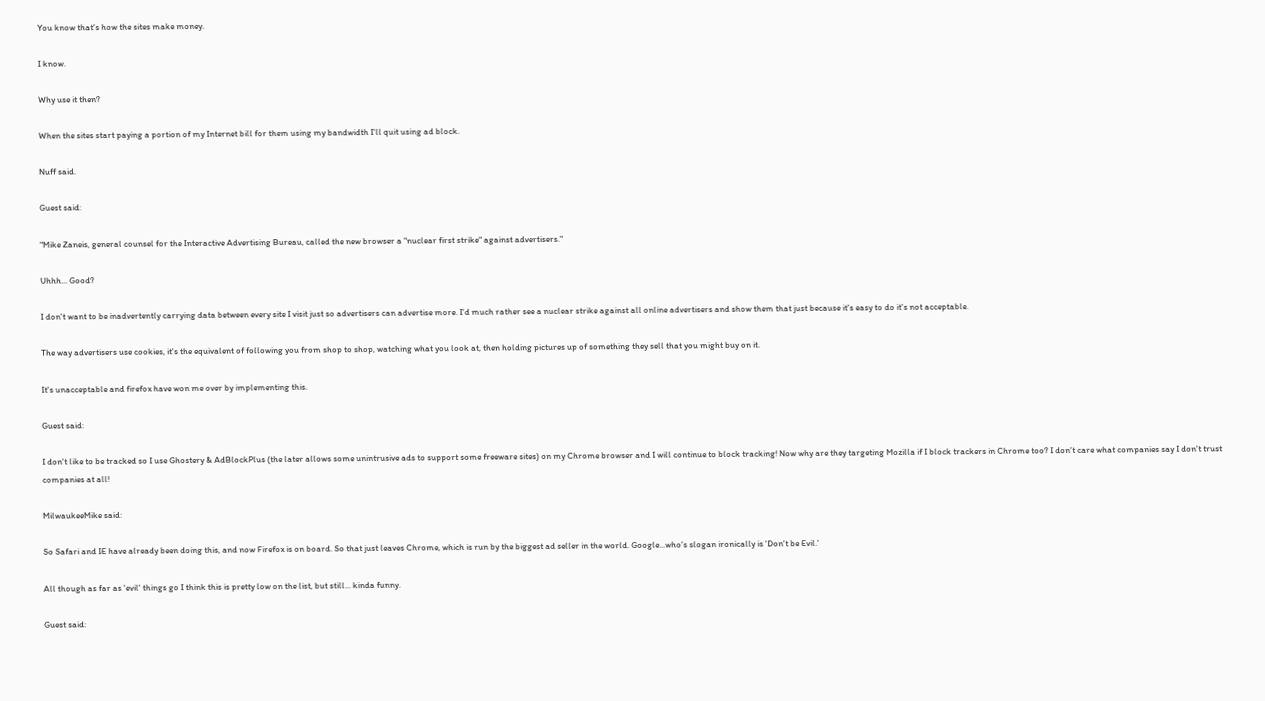You know that's how the sites make money.

I know.

Why use it then?

When the sites start paying a portion of my Internet bill for them using my bandwidth I'll quit using ad block.

Nuff said.

Guest said:

"Mike Zaneis, general counsel for the Interactive Advertising Bureau, called the new browser a "nuclear first strike" against advertisers."

Uhhh... Good?

I don't want to be inadvertently carrying data between every site I visit just so advertisers can advertise more. I'd much rather see a nuclear strike against all online advertisers and show them that just because it's easy to do it's not acceptable.

The way advertisers use cookies, it's the equivalent of following you from shop to shop, watching what you look at, then holding pictures up of something they sell that you might buy on it.

It's unacceptable and firefox have won me over by implementing this.

Guest said:

I don't like to be tracked so I use Ghostery & AdBlockPlus (the later allows some unintrusive ads to support some freeware sites) on my Chrome browser and I will continue to block tracking! Now why are they targeting Mozilla if I block trackers in Chrome too? I don't care what companies say I don't trust companies at all!

MilwaukeeMike said:

So Safari and IE have already been doing this, and now Firefox is on board. So that just leaves Chrome, which is run by the biggest ad seller in the world. Google...who's slogan ironically is 'Don't be Evil.'

All though as far as 'evil' things go I think this is pretty low on the list, but still... kinda funny.

Guest said: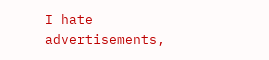I hate advertisements,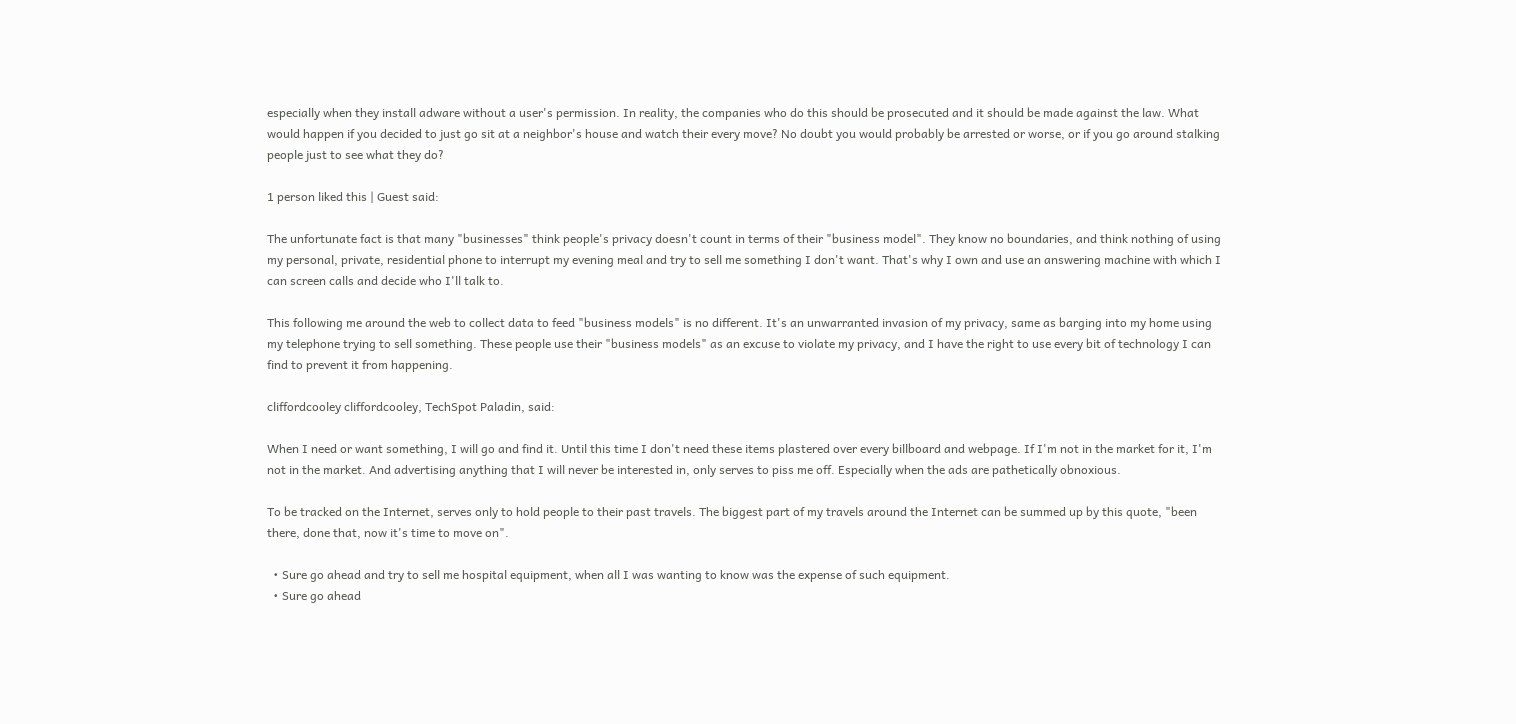especially when they install adware without a user's permission. In reality, the companies who do this should be prosecuted and it should be made against the law. What would happen if you decided to just go sit at a neighbor's house and watch their every move? No doubt you would probably be arrested or worse, or if you go around stalking people just to see what they do?

1 person liked this | Guest said:

The unfortunate fact is that many "businesses" think people's privacy doesn't count in terms of their "business model". They know no boundaries, and think nothing of using my personal, private, residential phone to interrupt my evening meal and try to sell me something I don't want. That's why I own and use an answering machine with which I can screen calls and decide who I'll talk to.

This following me around the web to collect data to feed "business models" is no different. It's an unwarranted invasion of my privacy, same as barging into my home using my telephone trying to sell something. These people use their "business models" as an excuse to violate my privacy, and I have the right to use every bit of technology I can find to prevent it from happening.

cliffordcooley cliffordcooley, TechSpot Paladin, said:

When I need or want something, I will go and find it. Until this time I don't need these items plastered over every billboard and webpage. If I'm not in the market for it, I'm not in the market. And advertising anything that I will never be interested in, only serves to piss me off. Especially when the ads are pathetically obnoxious.

To be tracked on the Internet, serves only to hold people to their past travels. The biggest part of my travels around the Internet can be summed up by this quote, "been there, done that, now it's time to move on".

  • Sure go ahead and try to sell me hospital equipment, when all I was wanting to know was the expense of such equipment.
  • Sure go ahead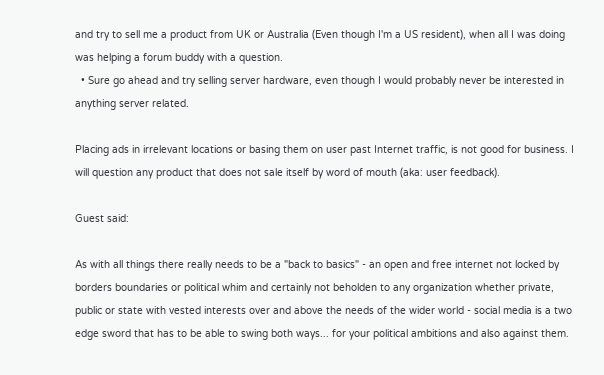and try to sell me a product from UK or Australia (Even though I'm a US resident), when all I was doing was helping a forum buddy with a question.
  • Sure go ahead and try selling server hardware, even though I would probably never be interested in anything server related.

Placing ads in irrelevant locations or basing them on user past Internet traffic, is not good for business. I will question any product that does not sale itself by word of mouth (aka: user feedback).

Guest said:

As with all things there really needs to be a "back to basics" - an open and free internet not locked by borders boundaries or political whim and certainly not beholden to any organization whether private, public or state with vested interests over and above the needs of the wider world - social media is a two edge sword that has to be able to swing both ways... for your political ambitions and also against them.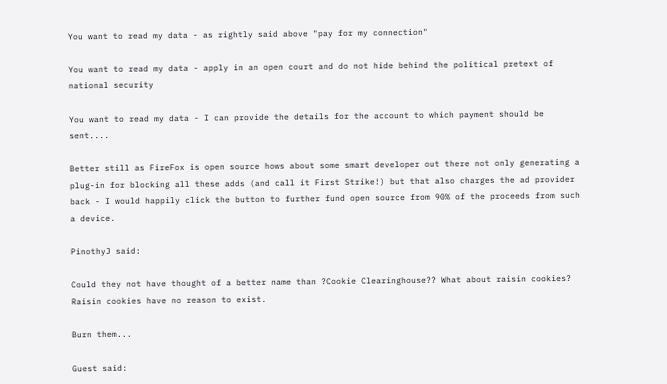You want to read my data - as rightly said above "pay for my connection"

You want to read my data - apply in an open court and do not hide behind the political pretext of national security

You want to read my data - I can provide the details for the account to which payment should be sent....

Better still as FireFox is open source hows about some smart developer out there not only generating a plug-in for blocking all these adds (and call it First Strike!) but that also charges the ad provider back - I would happily click the button to further fund open source from 90% of the proceeds from such a device.

PinothyJ said:

Could they not have thought of a better name than ?Cookie Clearinghouse?? What about raisin cookies? Raisin cookies have no reason to exist.

Burn them...

Guest said: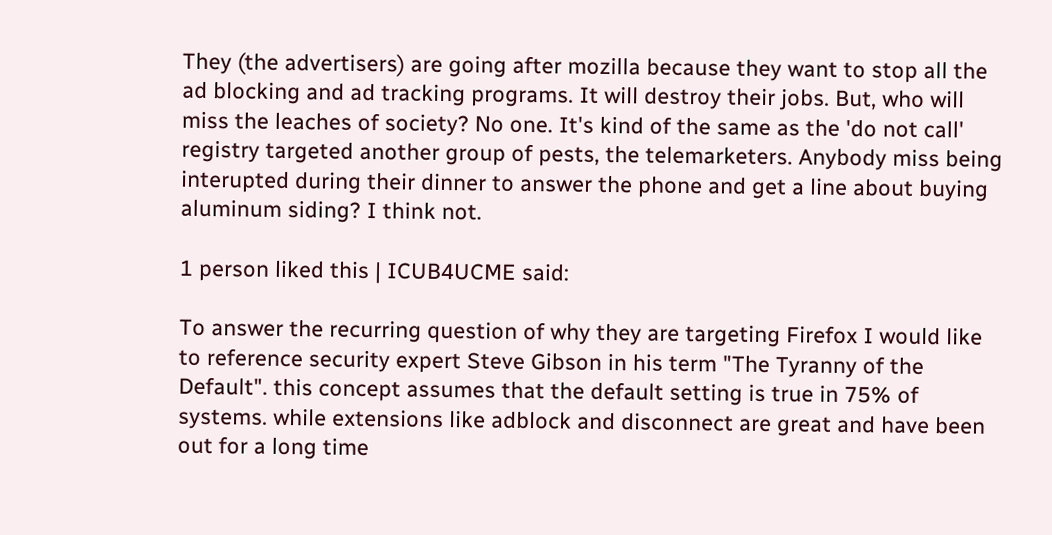They (the advertisers) are going after mozilla because they want to stop all the ad blocking and ad tracking programs. It will destroy their jobs. But, who will miss the leaches of society? No one. It's kind of the same as the 'do not call' registry targeted another group of pests, the telemarketers. Anybody miss being interupted during their dinner to answer the phone and get a line about buying aluminum siding? I think not.

1 person liked this | ICUB4UCME said:

To answer the recurring question of why they are targeting Firefox I would like to reference security expert Steve Gibson in his term "The Tyranny of the Default". this concept assumes that the default setting is true in 75% of systems. while extensions like adblock and disconnect are great and have been out for a long time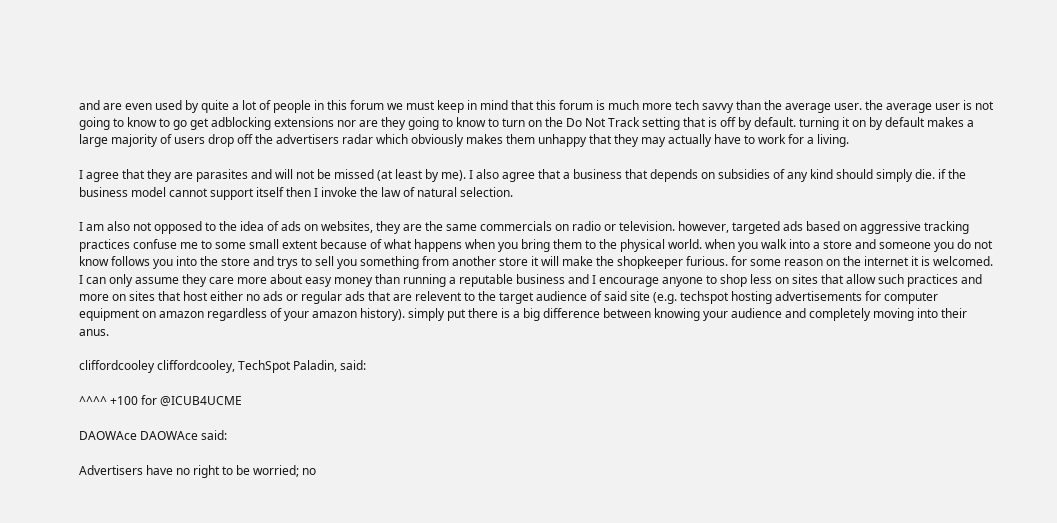and are even used by quite a lot of people in this forum we must keep in mind that this forum is much more tech savvy than the average user. the average user is not going to know to go get adblocking extensions nor are they going to know to turn on the Do Not Track setting that is off by default. turning it on by default makes a large majority of users drop off the advertisers radar which obviously makes them unhappy that they may actually have to work for a living.

I agree that they are parasites and will not be missed (at least by me). I also agree that a business that depends on subsidies of any kind should simply die. if the business model cannot support itself then I invoke the law of natural selection.

I am also not opposed to the idea of ads on websites, they are the same commercials on radio or television. however, targeted ads based on aggressive tracking practices confuse me to some small extent because of what happens when you bring them to the physical world. when you walk into a store and someone you do not know follows you into the store and trys to sell you something from another store it will make the shopkeeper furious. for some reason on the internet it is welcomed. I can only assume they care more about easy money than running a reputable business and I encourage anyone to shop less on sites that allow such practices and more on sites that host either no ads or regular ads that are relevent to the target audience of said site (e.g. techspot hosting advertisements for computer equipment on amazon regardless of your amazon history). simply put there is a big difference between knowing your audience and completely moving into their anus.

cliffordcooley cliffordcooley, TechSpot Paladin, said:

^^^^ +100 for @ICUB4UCME

DAOWAce DAOWAce said:

Advertisers have no right to be worried; no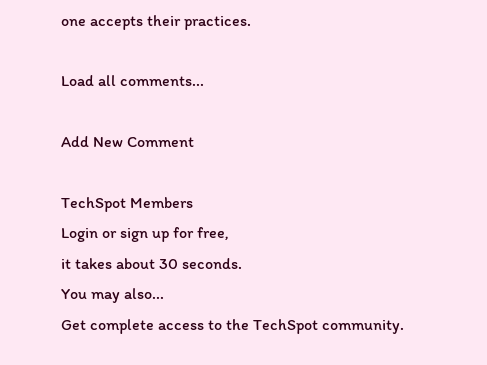one accepts their practices.

Load all comments...

Add New Comment

TechSpot Members
Login or sign up for free,
it takes about 30 seconds.
You may also...
Get complete access to the TechSpot community.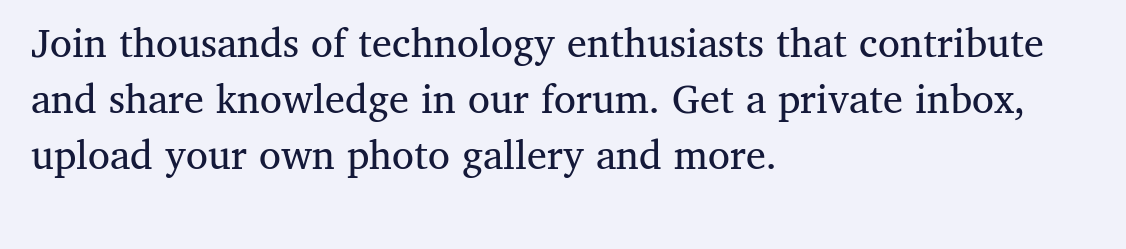Join thousands of technology enthusiasts that contribute and share knowledge in our forum. Get a private inbox, upload your own photo gallery and more.